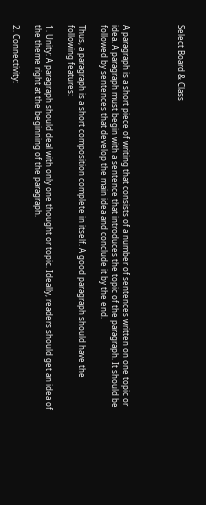Select Board & Class




A paragraph is a short piece of writing that consists of a number of sentences written on one topic or idea. A paragraph must begin with a sentence that introduces the topic of the paragraph. It should be followed by sentences that develop the main idea and conclude it by the end.

Thus, a paragraph is a short composition complete in itself. A good paragraph should have the following features:

1. Unity: A paragraph should deal with only one thought or topic. Ideally, readers should get an idea of the theme right at the beginning of the paragraph.

2. Connectivity: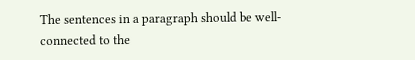The sentences in a paragraph should be well-connected to the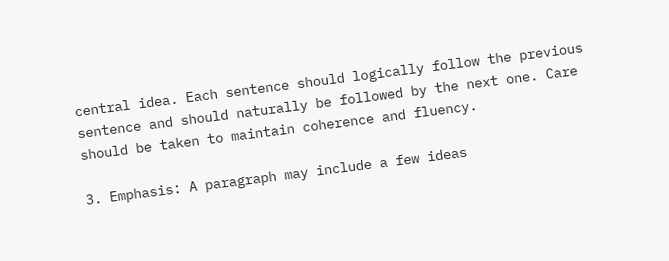central idea. Each sentence should logically follow the previous sentence and should naturally be followed by the next one. Care should be taken to maintain coherence and fluency.

3. Emphasis: A paragraph may include a few ideas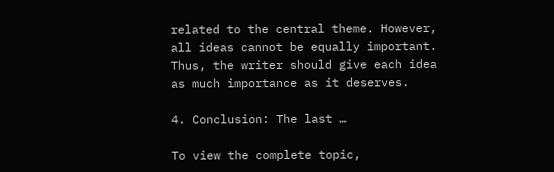related to the central theme. However, all ideas cannot be equally important. Thus, the writer should give each idea as much importance as it deserves.

4. Conclusion: The last …

To view the complete topic,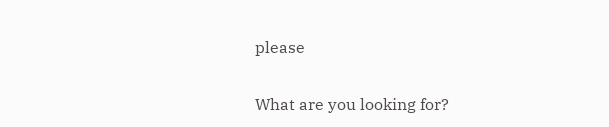please

What are you looking for?